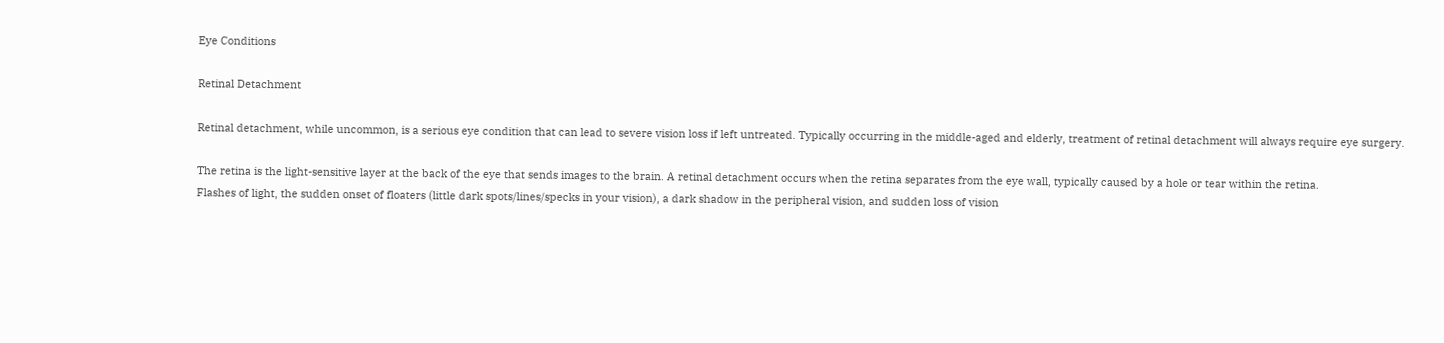Eye Conditions

Retinal Detachment

Retinal detachment, while uncommon, is a serious eye condition that can lead to severe vision loss if left untreated. Typically occurring in the middle-aged and elderly, treatment of retinal detachment will always require eye surgery.

The retina is the light-sensitive layer at the back of the eye that sends images to the brain. A retinal detachment occurs when the retina separates from the eye wall, typically caused by a hole or tear within the retina.
Flashes of light, the sudden onset of floaters (little dark spots/lines/specks in your vision), a dark shadow in the peripheral vision, and sudden loss of vision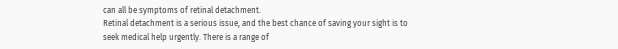can all be symptoms of retinal detachment.
Retinal detachment is a serious issue, and the best chance of saving your sight is to seek medical help urgently. There is a range of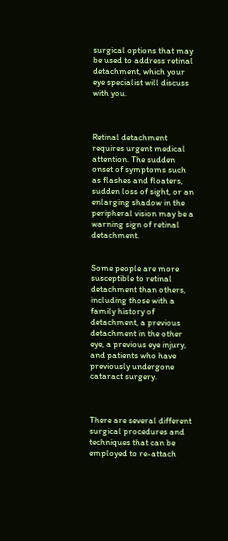surgical options that may be used to address retinal detachment, which your eye specialist will discuss with you.



Retinal detachment requires urgent medical attention. The sudden onset of symptoms such as flashes and floaters, sudden loss of sight, or an enlarging shadow in the peripheral vision may be a warning sign of retinal detachment.


Some people are more susceptible to retinal detachment than others, including those with a family history of detachment, a previous detachment in the other eye, a previous eye injury, and patients who have previously undergone cataract surgery.



There are several different surgical procedures and techniques that can be employed to re-attach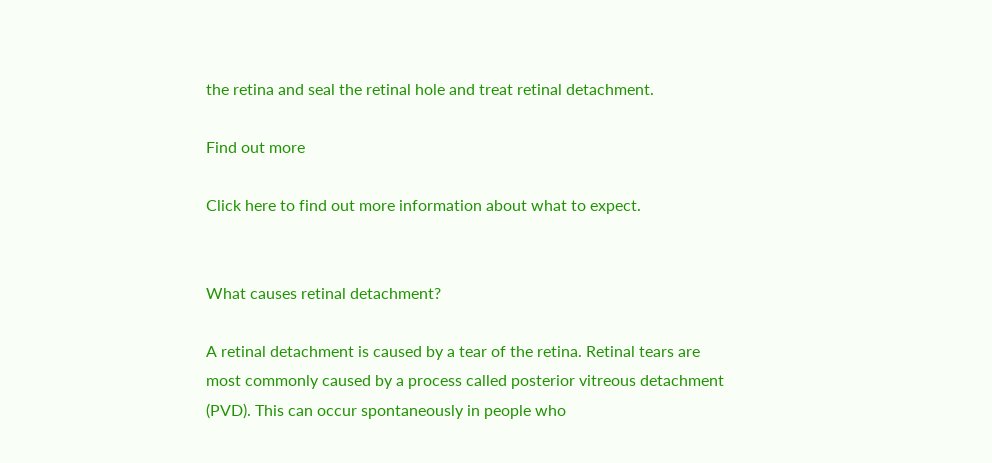the retina and seal the retinal hole and treat retinal detachment.

Find out more

Click here to find out more information about what to expect.


What causes retinal detachment?

A retinal detachment is caused by a tear of the retina. Retinal tears are most commonly caused by a process called posterior vitreous detachment (PVD). This can occur spontaneously in people who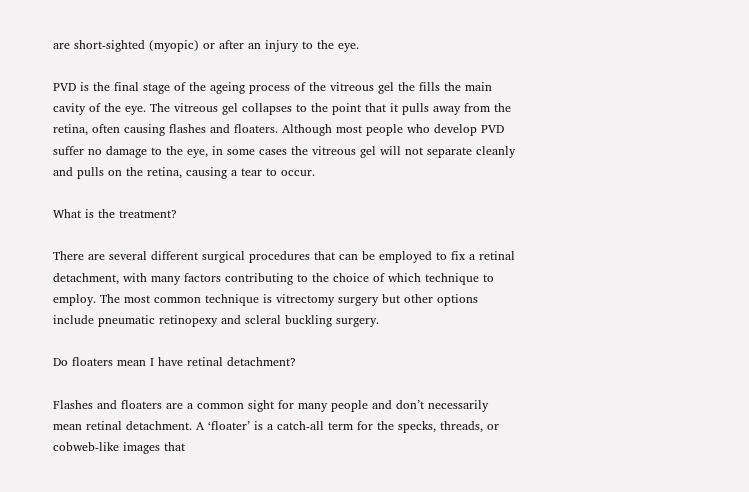are short-sighted (myopic) or after an injury to the eye.

PVD is the final stage of the ageing process of the vitreous gel the fills the main cavity of the eye. The vitreous gel collapses to the point that it pulls away from the retina, often causing flashes and floaters. Although most people who develop PVD suffer no damage to the eye, in some cases the vitreous gel will not separate cleanly and pulls on the retina, causing a tear to occur.

What is the treatment?

There are several different surgical procedures that can be employed to fix a retinal detachment, with many factors contributing to the choice of which technique to employ. The most common technique is vitrectomy surgery but other options include pneumatic retinopexy and scleral buckling surgery.

Do floaters mean I have retinal detachment?

Flashes and floaters are a common sight for many people and don’t necessarily mean retinal detachment. A ‘floater’ is a catch-all term for the specks, threads, or cobweb-like images that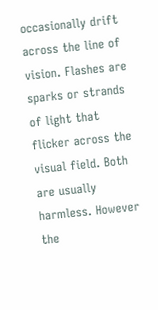occasionally drift across the line of vision. Flashes are sparks or strands of light that flicker across the visual field. Both are usually harmless. However the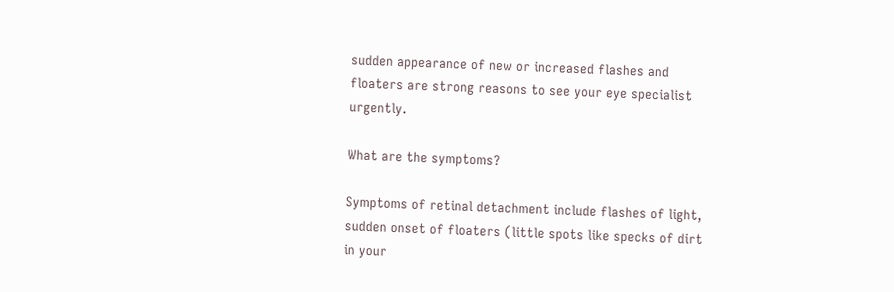sudden appearance of new or increased flashes and floaters are strong reasons to see your eye specialist urgently.

What are the symptoms?

Symptoms of retinal detachment include flashes of light, sudden onset of floaters (little spots like specks of dirt in your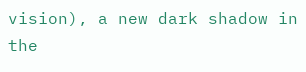vision), a new dark shadow in the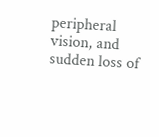peripheral vision, and sudden loss of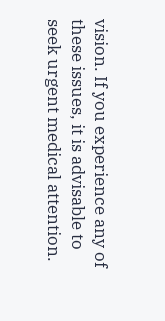vision. If you experience any of these issues, it is advisable to seek urgent medical attention.